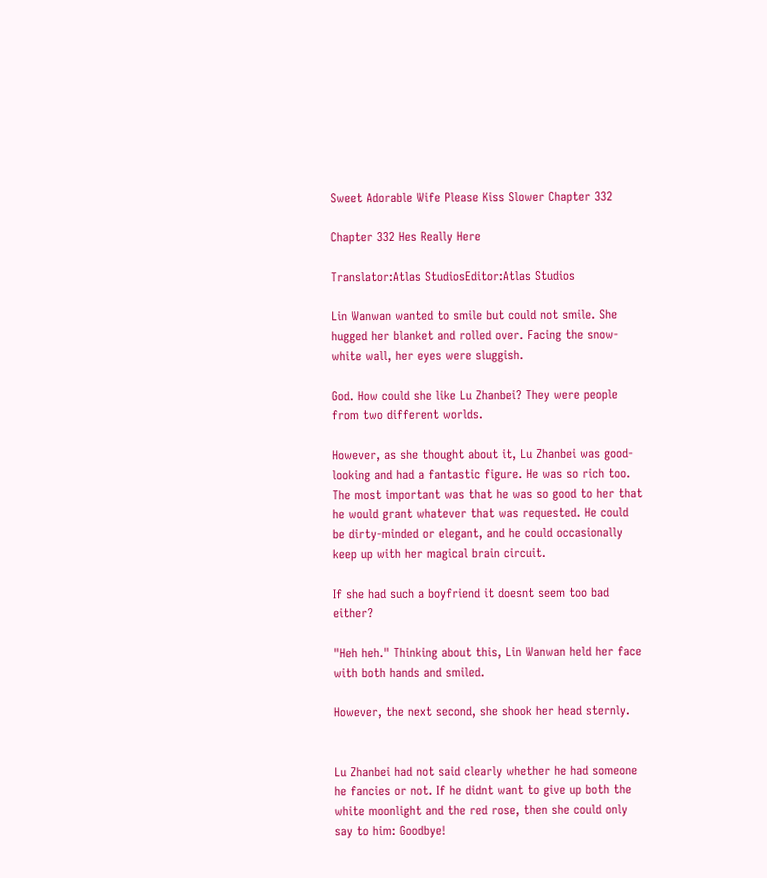Sweet Adorable Wife Please Kiss Slower Chapter 332

Chapter 332 Hes Really Here

Translator:Atlas StudiosEditor:Atlas Studios

Lin Wanwan wanted to smile but could not smile. She hugged her blanket and rolled over. Facing the snow-white wall, her eyes were sluggish.

God. How could she like Lu Zhanbei? They were people from two different worlds.

However, as she thought about it, Lu Zhanbei was good-looking and had a fantastic figure. He was so rich too. The most important was that he was so good to her that he would grant whatever that was requested. He could be dirty-minded or elegant, and he could occasionally keep up with her magical brain circuit.

If she had such a boyfriend it doesnt seem too bad either?

"Heh heh." Thinking about this, Lin Wanwan held her face with both hands and smiled.

However, the next second, she shook her head sternly.


Lu Zhanbei had not said clearly whether he had someone he fancies or not. If he didnt want to give up both the white moonlight and the red rose, then she could only say to him: Goodbye!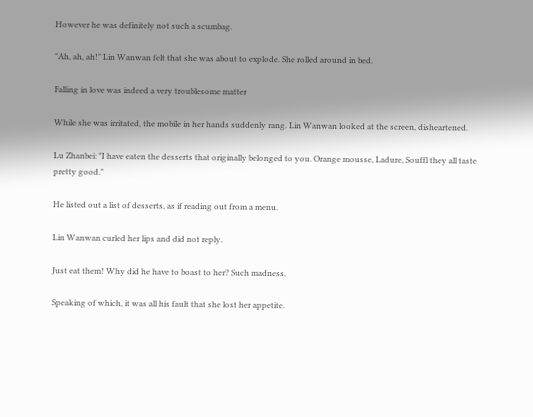However he was definitely not such a scumbag.

"Ah, ah, ah!" Lin Wanwan felt that she was about to explode. She rolled around in bed.

Falling in love was indeed a very troublesome matter

While she was irritated, the mobile in her hands suddenly rang. Lin Wanwan looked at the screen, disheartened.

Lu Zhanbei: "I have eaten the desserts that originally belonged to you. Orange mousse, Ladure, Souffl they all taste pretty good."

He listed out a list of desserts, as if reading out from a menu.

Lin Wanwan curled her lips and did not reply.

Just eat them! Why did he have to boast to her? Such madness.

Speaking of which, it was all his fault that she lost her appetite.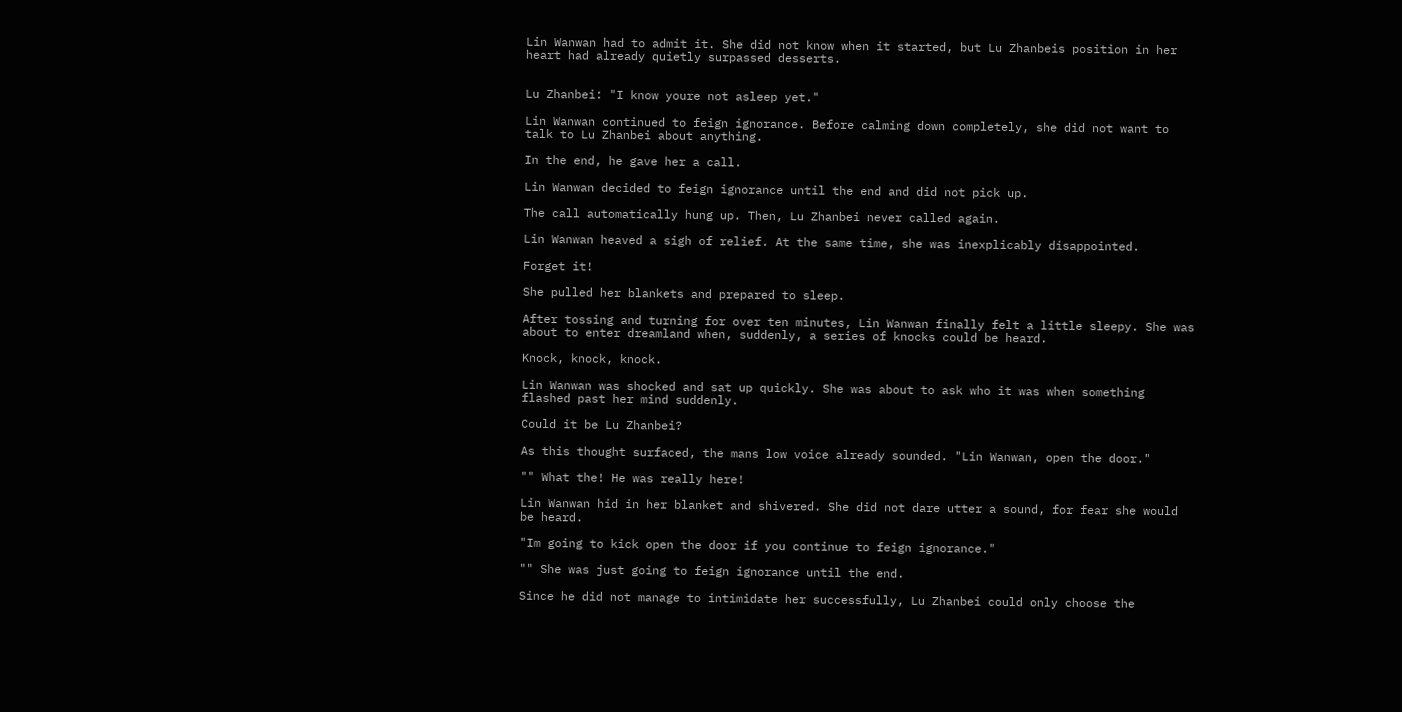Lin Wanwan had to admit it. She did not know when it started, but Lu Zhanbeis position in her heart had already quietly surpassed desserts.


Lu Zhanbei: "I know youre not asleep yet."

Lin Wanwan continued to feign ignorance. Before calming down completely, she did not want to talk to Lu Zhanbei about anything.

In the end, he gave her a call.

Lin Wanwan decided to feign ignorance until the end and did not pick up.

The call automatically hung up. Then, Lu Zhanbei never called again.

Lin Wanwan heaved a sigh of relief. At the same time, she was inexplicably disappointed.

Forget it!

She pulled her blankets and prepared to sleep.

After tossing and turning for over ten minutes, Lin Wanwan finally felt a little sleepy. She was about to enter dreamland when, suddenly, a series of knocks could be heard.

Knock, knock, knock.

Lin Wanwan was shocked and sat up quickly. She was about to ask who it was when something flashed past her mind suddenly.

Could it be Lu Zhanbei?

As this thought surfaced, the mans low voice already sounded. "Lin Wanwan, open the door."

"" What the! He was really here!

Lin Wanwan hid in her blanket and shivered. She did not dare utter a sound, for fear she would be heard.

"Im going to kick open the door if you continue to feign ignorance."

"" She was just going to feign ignorance until the end.

Since he did not manage to intimidate her successfully, Lu Zhanbei could only choose the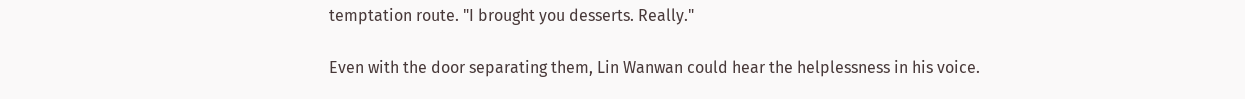temptation route. "I brought you desserts. Really."

Even with the door separating them, Lin Wanwan could hear the helplessness in his voice.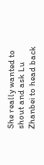She really wanted to shout and ask Lu Zhanbei to head back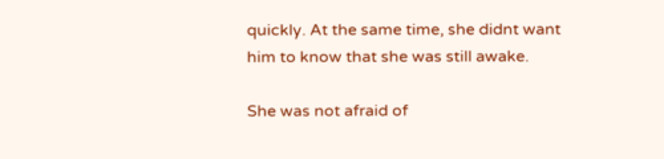quickly. At the same time, she didnt want him to know that she was still awake.

She was not afraid of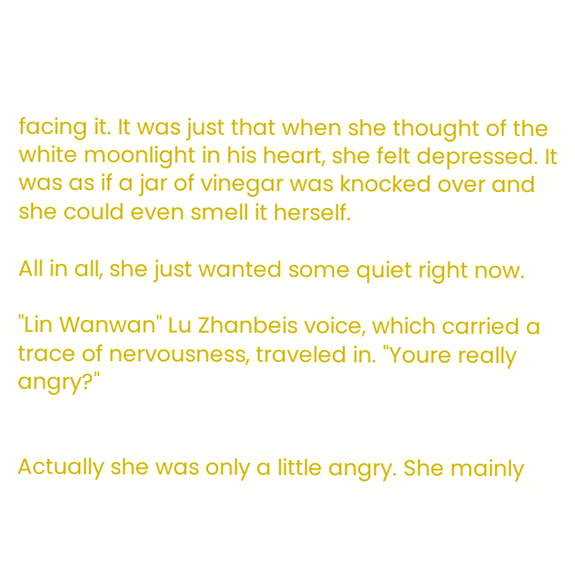facing it. It was just that when she thought of the white moonlight in his heart, she felt depressed. It was as if a jar of vinegar was knocked over and she could even smell it herself.

All in all, she just wanted some quiet right now.

"Lin Wanwan" Lu Zhanbeis voice, which carried a trace of nervousness, traveled in. "Youre really angry?"


Actually she was only a little angry. She mainly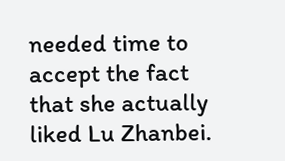needed time to accept the fact that she actually liked Lu Zhanbei.